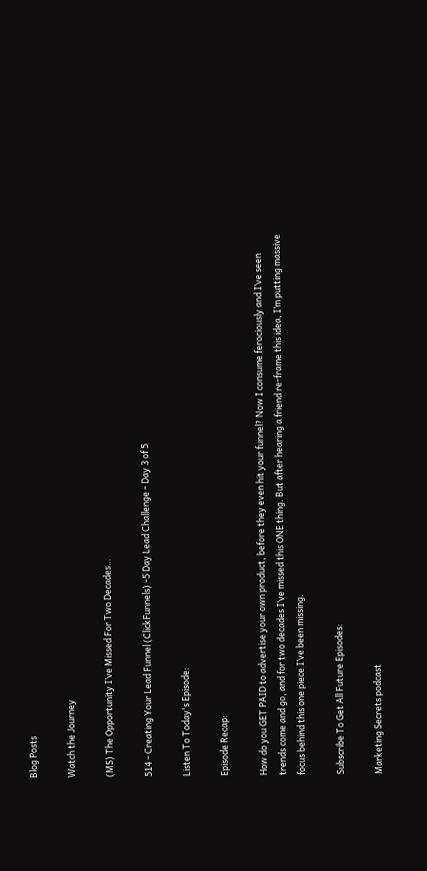Blog Posts

Watch the Journey

(MS) The Opportunity I’ve Missed For Two Decades…

514 - Creating Your Lead Funnel (ClickFunnels) -5 Day Lead Challenge - Day 3 of 5

Listen To Today's Episode:

Episode Recap:

How do you GET PAID to advertise your own product, before they even hit your funnel? Now I consume ferociously and I’ve seen trends come and go, and for two decades I’ve missed this ONE thing. But after hearing a friend re-frame this idea, I’m putting massive focus behind this one piece I’ve been missing.

Subscribe To Get All Future Episodes:

Marketing Secrets podcast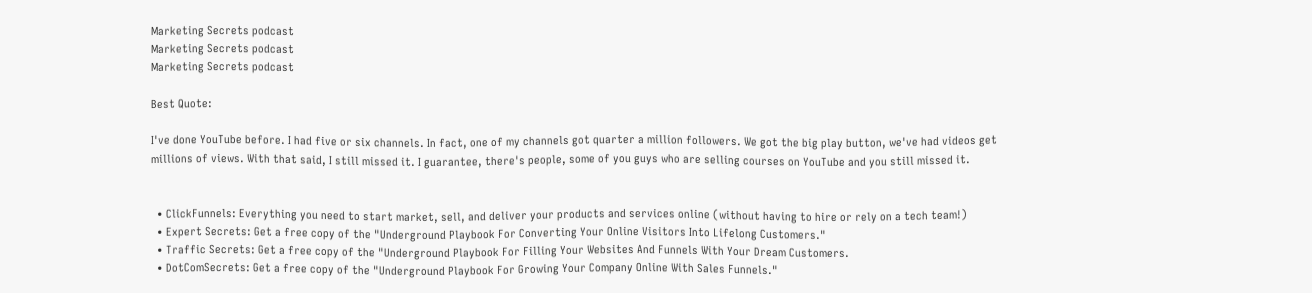Marketing Secrets podcast
Marketing Secrets podcast
Marketing Secrets podcast

Best Quote:

I've done YouTube before. I had five or six channels. In fact, one of my channels got quarter a million followers. We got the big play button, we've had videos get millions of views. With that said, I still missed it. I guarantee, there's people, some of you guys who are selling courses on YouTube and you still missed it.


  • ClickFunnels: Everything you need to start market, sell, and deliver your products and services online (without having to hire or rely on a tech team!)
  • Expert Secrets: Get a free copy of the "Underground Playbook For Converting Your Online Visitors Into Lifelong Customers."
  • Traffic Secrets: Get a free copy of the "Underground Playbook For Filling Your Websites And Funnels With Your Dream Customers.
  • DotComSecrets: Get a free copy of the "Underground Playbook For Growing Your Company Online With Sales Funnels."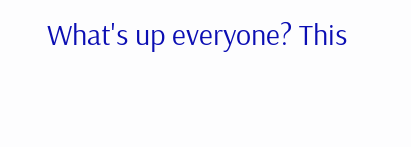What's up everyone? This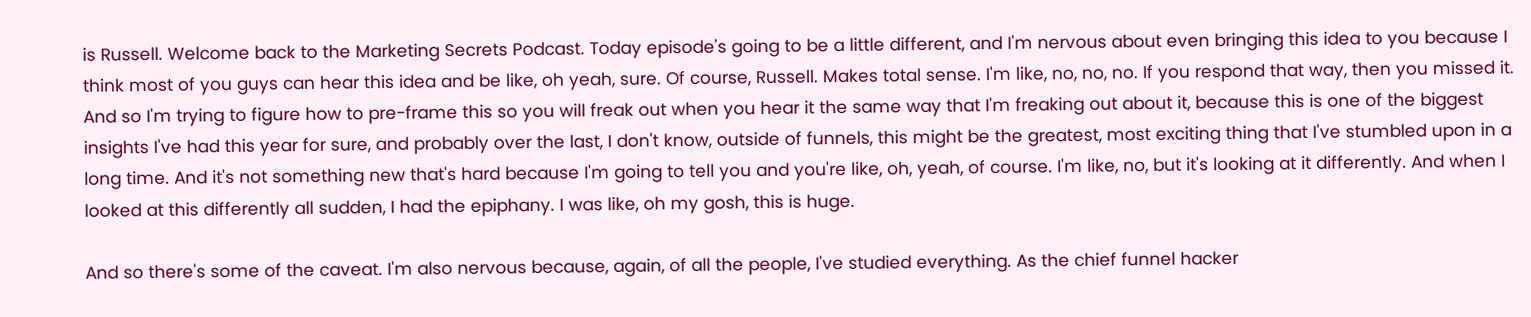is Russell. Welcome back to the Marketing Secrets Podcast. Today episode's going to be a little different, and I'm nervous about even bringing this idea to you because I think most of you guys can hear this idea and be like, oh yeah, sure. Of course, Russell. Makes total sense. I'm like, no, no, no. If you respond that way, then you missed it. And so I'm trying to figure how to pre-frame this so you will freak out when you hear it the same way that I'm freaking out about it, because this is one of the biggest insights I've had this year for sure, and probably over the last, I don't know, outside of funnels, this might be the greatest, most exciting thing that I've stumbled upon in a long time. And it's not something new that's hard because I'm going to tell you and you're like, oh, yeah, of course. I'm like, no, but it's looking at it differently. And when I looked at this differently all sudden, I had the epiphany. I was like, oh my gosh, this is huge.

And so there's some of the caveat. I'm also nervous because, again, of all the people, I've studied everything. As the chief funnel hacker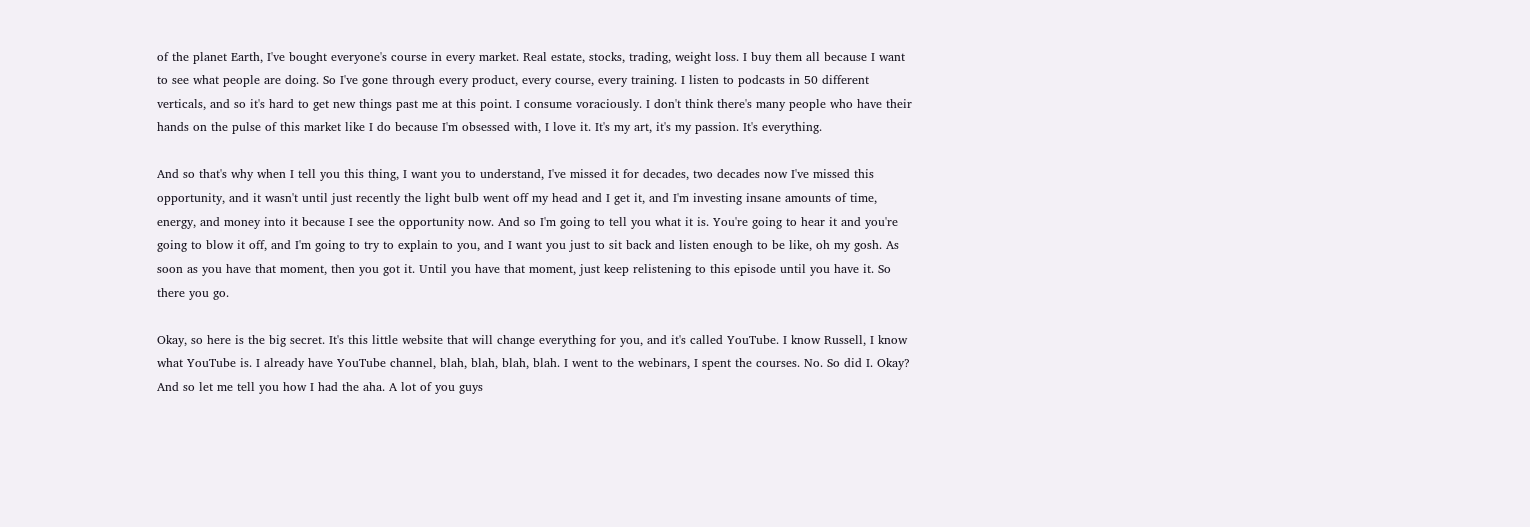of the planet Earth, I've bought everyone's course in every market. Real estate, stocks, trading, weight loss. I buy them all because I want to see what people are doing. So I've gone through every product, every course, every training. I listen to podcasts in 50 different verticals, and so it's hard to get new things past me at this point. I consume voraciously. I don't think there's many people who have their hands on the pulse of this market like I do because I'm obsessed with, I love it. It's my art, it's my passion. It's everything.

And so that's why when I tell you this thing, I want you to understand, I've missed it for decades, two decades now I've missed this opportunity, and it wasn't until just recently the light bulb went off my head and I get it, and I'm investing insane amounts of time, energy, and money into it because I see the opportunity now. And so I'm going to tell you what it is. You're going to hear it and you're going to blow it off, and I'm going to try to explain to you, and I want you just to sit back and listen enough to be like, oh my gosh. As soon as you have that moment, then you got it. Until you have that moment, just keep relistening to this episode until you have it. So there you go.

Okay, so here is the big secret. It's this little website that will change everything for you, and it's called YouTube. I know Russell, I know what YouTube is. I already have YouTube channel, blah, blah, blah, blah. I went to the webinars, I spent the courses. No. So did I. Okay? And so let me tell you how I had the aha. A lot of you guys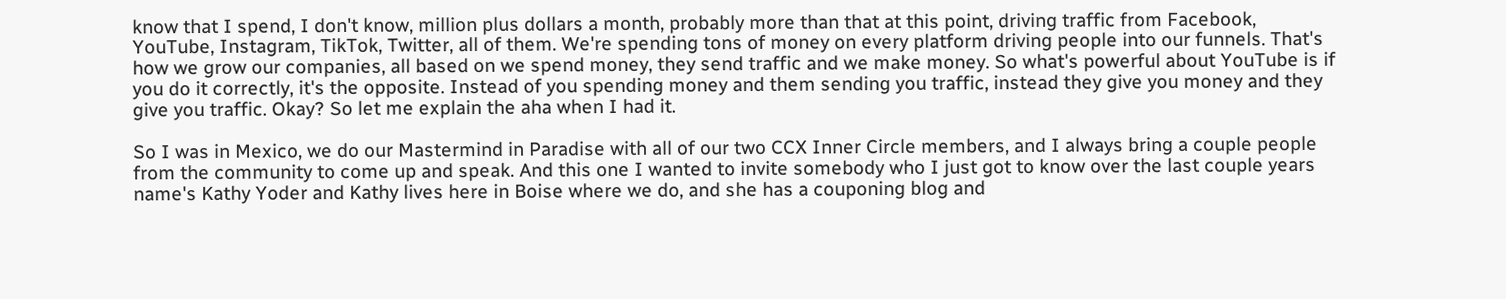know that I spend, I don't know, million plus dollars a month, probably more than that at this point, driving traffic from Facebook, YouTube, Instagram, TikTok, Twitter, all of them. We're spending tons of money on every platform driving people into our funnels. That's how we grow our companies, all based on we spend money, they send traffic and we make money. So what's powerful about YouTube is if you do it correctly, it's the opposite. Instead of you spending money and them sending you traffic, instead they give you money and they give you traffic. Okay? So let me explain the aha when I had it.

So I was in Mexico, we do our Mastermind in Paradise with all of our two CCX Inner Circle members, and I always bring a couple people from the community to come up and speak. And this one I wanted to invite somebody who I just got to know over the last couple years name's Kathy Yoder and Kathy lives here in Boise where we do, and she has a couponing blog and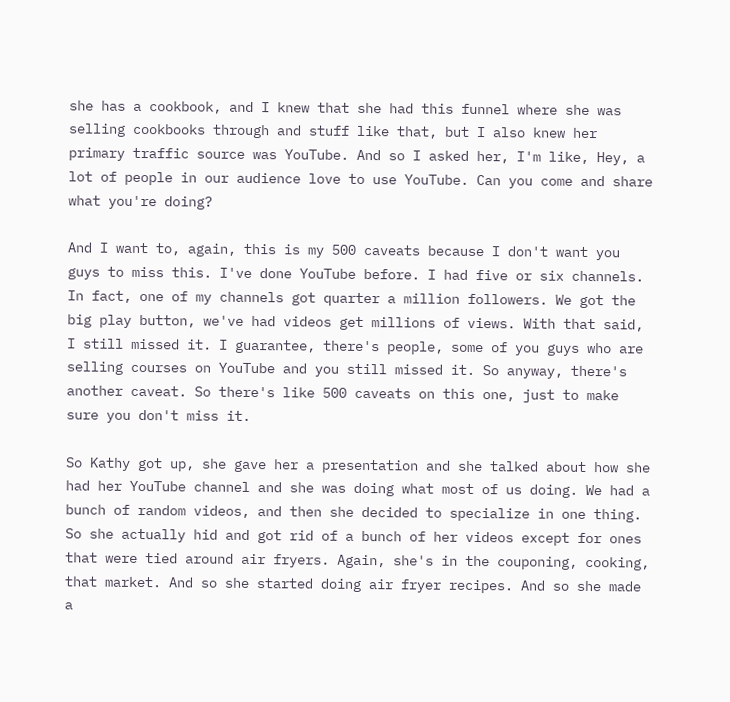she has a cookbook, and I knew that she had this funnel where she was selling cookbooks through and stuff like that, but I also knew her primary traffic source was YouTube. And so I asked her, I'm like, Hey, a lot of people in our audience love to use YouTube. Can you come and share what you're doing?

And I want to, again, this is my 500 caveats because I don't want you guys to miss this. I've done YouTube before. I had five or six channels. In fact, one of my channels got quarter a million followers. We got the big play button, we've had videos get millions of views. With that said, I still missed it. I guarantee, there's people, some of you guys who are selling courses on YouTube and you still missed it. So anyway, there's another caveat. So there's like 500 caveats on this one, just to make sure you don't miss it.

So Kathy got up, she gave her a presentation and she talked about how she had her YouTube channel and she was doing what most of us doing. We had a bunch of random videos, and then she decided to specialize in one thing. So she actually hid and got rid of a bunch of her videos except for ones that were tied around air fryers. Again, she's in the couponing, cooking, that market. And so she started doing air fryer recipes. And so she made a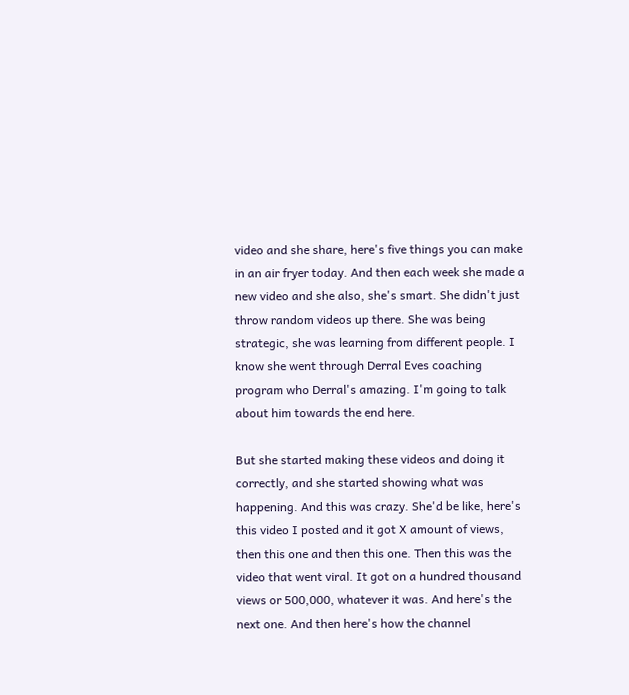video and she share, here's five things you can make in an air fryer today. And then each week she made a new video and she also, she's smart. She didn't just throw random videos up there. She was being strategic, she was learning from different people. I know she went through Derral Eves coaching program who Derral's amazing. I'm going to talk about him towards the end here.

But she started making these videos and doing it correctly, and she started showing what was happening. And this was crazy. She'd be like, here's this video I posted and it got X amount of views, then this one and then this one. Then this was the video that went viral. It got on a hundred thousand views or 500,000, whatever it was. And here's the next one. And then here's how the channel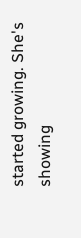started growing. She's showing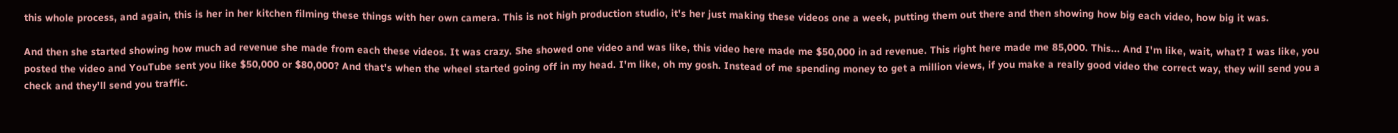this whole process, and again, this is her in her kitchen filming these things with her own camera. This is not high production studio, it's her just making these videos one a week, putting them out there and then showing how big each video, how big it was.

And then she started showing how much ad revenue she made from each these videos. It was crazy. She showed one video and was like, this video here made me $50,000 in ad revenue. This right here made me 85,000. This... And I'm like, wait, what? I was like, you posted the video and YouTube sent you like $50,000 or $80,000? And that's when the wheel started going off in my head. I'm like, oh my gosh. Instead of me spending money to get a million views, if you make a really good video the correct way, they will send you a check and they'll send you traffic.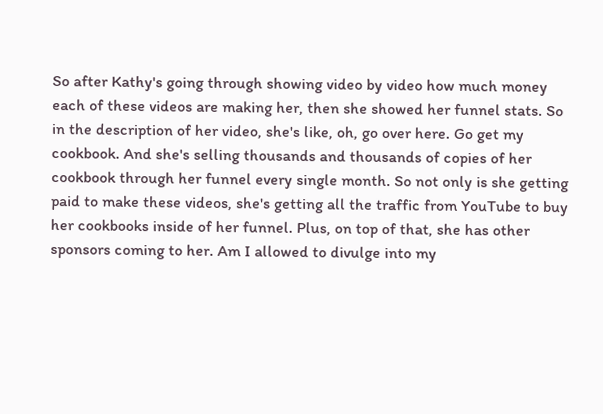So after Kathy's going through showing video by video how much money each of these videos are making her, then she showed her funnel stats. So in the description of her video, she's like, oh, go over here. Go get my cookbook. And she's selling thousands and thousands of copies of her cookbook through her funnel every single month. So not only is she getting paid to make these videos, she's getting all the traffic from YouTube to buy her cookbooks inside of her funnel. Plus, on top of that, she has other sponsors coming to her. Am I allowed to divulge into my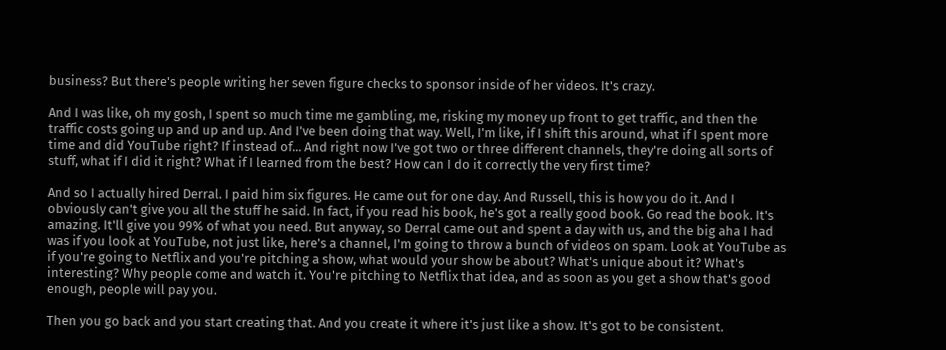business? But there's people writing her seven figure checks to sponsor inside of her videos. It's crazy.

And I was like, oh my gosh, I spent so much time me gambling, me, risking my money up front to get traffic, and then the traffic costs going up and up and up. And I've been doing that way. Well, I'm like, if I shift this around, what if I spent more time and did YouTube right? If instead of... And right now I've got two or three different channels, they're doing all sorts of stuff, what if I did it right? What if I learned from the best? How can I do it correctly the very first time?

And so I actually hired Derral. I paid him six figures. He came out for one day. And Russell, this is how you do it. And I obviously can't give you all the stuff he said. In fact, if you read his book, he's got a really good book. Go read the book. It's amazing. It'll give you 99% of what you need. But anyway, so Derral came out and spent a day with us, and the big aha I had was if you look at YouTube, not just like, here's a channel, I'm going to throw a bunch of videos on spam. Look at YouTube as if you're going to Netflix and you're pitching a show, what would your show be about? What's unique about it? What's interesting? Why people come and watch it. You're pitching to Netflix that idea, and as soon as you get a show that's good enough, people will pay you.

Then you go back and you start creating that. And you create it where it's just like a show. It's got to be consistent.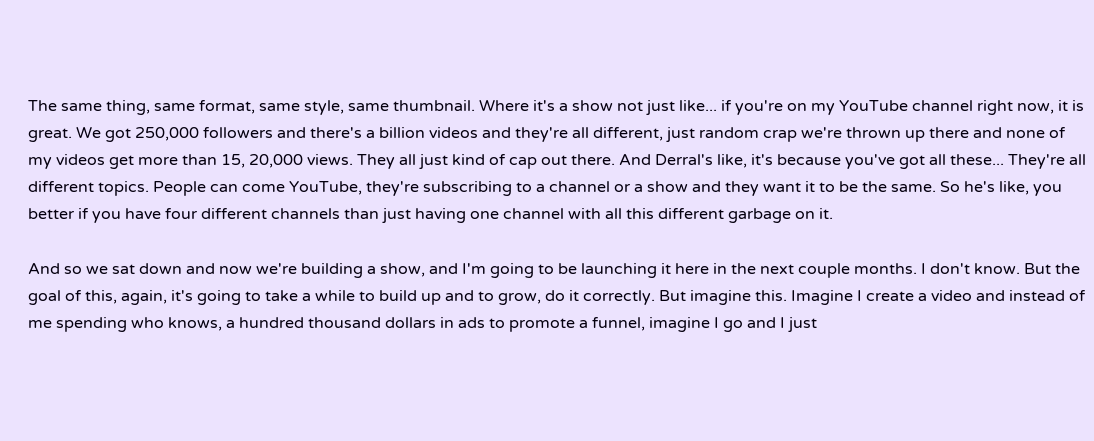The same thing, same format, same style, same thumbnail. Where it's a show not just like... if you're on my YouTube channel right now, it is great. We got 250,000 followers and there's a billion videos and they're all different, just random crap we're thrown up there and none of my videos get more than 15, 20,000 views. They all just kind of cap out there. And Derral's like, it's because you've got all these... They're all different topics. People can come YouTube, they're subscribing to a channel or a show and they want it to be the same. So he's like, you better if you have four different channels than just having one channel with all this different garbage on it.

And so we sat down and now we're building a show, and I'm going to be launching it here in the next couple months. I don't know. But the goal of this, again, it's going to take a while to build up and to grow, do it correctly. But imagine this. Imagine I create a video and instead of me spending who knows, a hundred thousand dollars in ads to promote a funnel, imagine I go and I just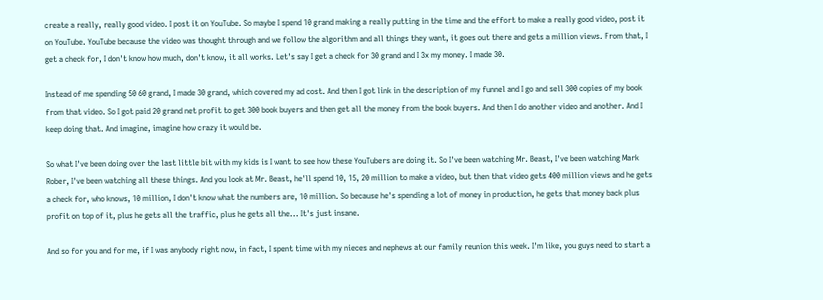create a really, really good video. I post it on YouTube. So maybe I spend 10 grand making a really putting in the time and the effort to make a really good video, post it on YouTube. YouTube because the video was thought through and we follow the algorithm and all things they want, it goes out there and gets a million views. From that, I get a check for, I don't know how much, don't know, it all works. Let's say I get a check for 30 grand and I 3x my money. I made 30.

Instead of me spending 50 60 grand, I made 30 grand, which covered my ad cost. And then I got link in the description of my funnel and I go and sell 300 copies of my book from that video. So I got paid 20 grand net profit to get 300 book buyers and then get all the money from the book buyers. And then I do another video and another. And I keep doing that. And imagine, imagine how crazy it would be.

So what I've been doing over the last little bit with my kids is I want to see how these YouTubers are doing it. So I've been watching Mr. Beast, I've been watching Mark Rober, I've been watching all these things. And you look at Mr. Beast, he'll spend 10, 15, 20 million to make a video, but then that video gets 400 million views and he gets a check for, who knows, 10 million, I don't know what the numbers are, 10 million. So because he's spending a lot of money in production, he gets that money back plus profit on top of it, plus he gets all the traffic, plus he gets all the... It's just insane.

And so for you and for me, if I was anybody right now, in fact, I spent time with my nieces and nephews at our family reunion this week. I'm like, you guys need to start a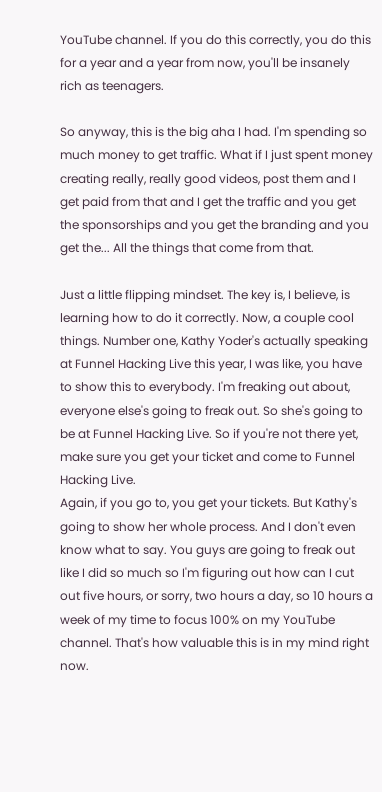YouTube channel. If you do this correctly, you do this for a year and a year from now, you'll be insanely rich as teenagers.

So anyway, this is the big aha I had. I'm spending so much money to get traffic. What if I just spent money creating really, really good videos, post them and I get paid from that and I get the traffic and you get the sponsorships and you get the branding and you get the... All the things that come from that.

Just a little flipping mindset. The key is, I believe, is learning how to do it correctly. Now, a couple cool things. Number one, Kathy Yoder's actually speaking at Funnel Hacking Live this year, I was like, you have to show this to everybody. I'm freaking out about, everyone else's going to freak out. So she's going to be at Funnel Hacking Live. So if you're not there yet, make sure you get your ticket and come to Funnel Hacking Live.
Again, if you go to, you get your tickets. But Kathy's going to show her whole process. And I don't even know what to say. You guys are going to freak out like I did so much so I'm figuring out how can I cut out five hours, or sorry, two hours a day, so 10 hours a week of my time to focus 100% on my YouTube channel. That's how valuable this is in my mind right now.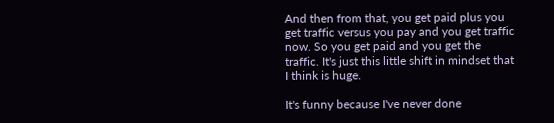And then from that, you get paid plus you get traffic versus you pay and you get traffic now. So you get paid and you get the traffic. It's just this little shift in mindset that I think is huge.

It's funny because I've never done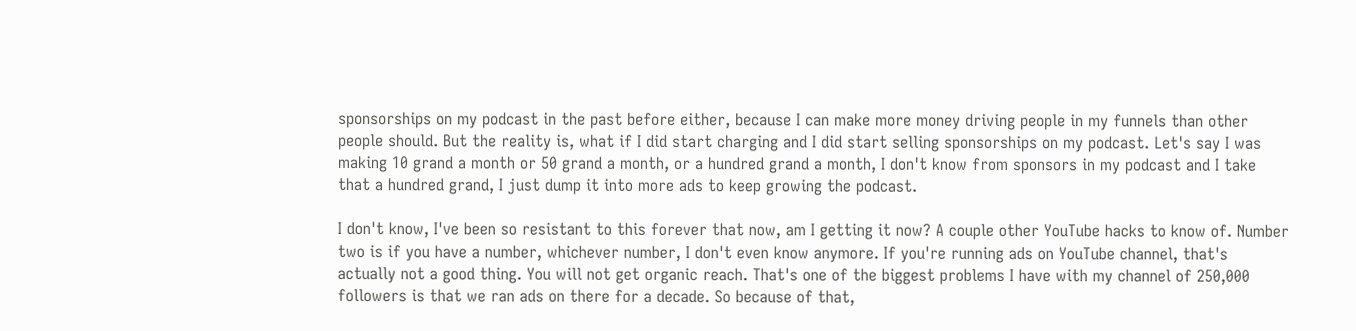sponsorships on my podcast in the past before either, because I can make more money driving people in my funnels than other people should. But the reality is, what if I did start charging and I did start selling sponsorships on my podcast. Let's say I was making 10 grand a month or 50 grand a month, or a hundred grand a month, I don't know from sponsors in my podcast and I take that a hundred grand, I just dump it into more ads to keep growing the podcast.

I don't know, I've been so resistant to this forever that now, am I getting it now? A couple other YouTube hacks to know of. Number two is if you have a number, whichever number, I don't even know anymore. If you're running ads on YouTube channel, that's actually not a good thing. You will not get organic reach. That's one of the biggest problems I have with my channel of 250,000 followers is that we ran ads on there for a decade. So because of that,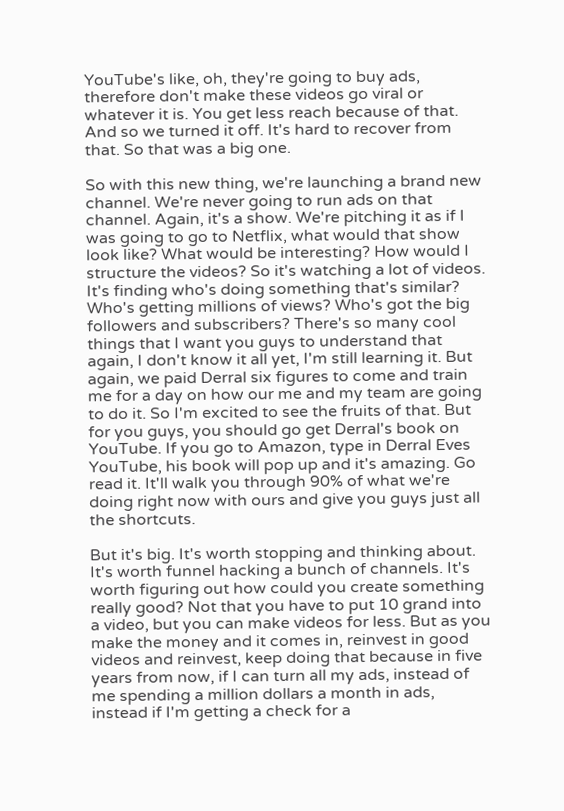YouTube's like, oh, they're going to buy ads, therefore don't make these videos go viral or whatever it is. You get less reach because of that. And so we turned it off. It's hard to recover from that. So that was a big one.

So with this new thing, we're launching a brand new channel. We're never going to run ads on that channel. Again, it's a show. We're pitching it as if I was going to go to Netflix, what would that show look like? What would be interesting? How would I structure the videos? So it's watching a lot of videos. It's finding who's doing something that's similar? Who's getting millions of views? Who's got the big followers and subscribers? There's so many cool things that I want you guys to understand that again, I don't know it all yet, I'm still learning it. But again, we paid Derral six figures to come and train me for a day on how our me and my team are going to do it. So I'm excited to see the fruits of that. But for you guys, you should go get Derral's book on YouTube. If you go to Amazon, type in Derral Eves YouTube, his book will pop up and it's amazing. Go read it. It'll walk you through 90% of what we're doing right now with ours and give you guys just all the shortcuts.

But it's big. It's worth stopping and thinking about. It's worth funnel hacking a bunch of channels. It's worth figuring out how could you create something really good? Not that you have to put 10 grand into a video, but you can make videos for less. But as you make the money and it comes in, reinvest in good videos and reinvest, keep doing that because in five years from now, if I can turn all my ads, instead of me spending a million dollars a month in ads, instead if I'm getting a check for a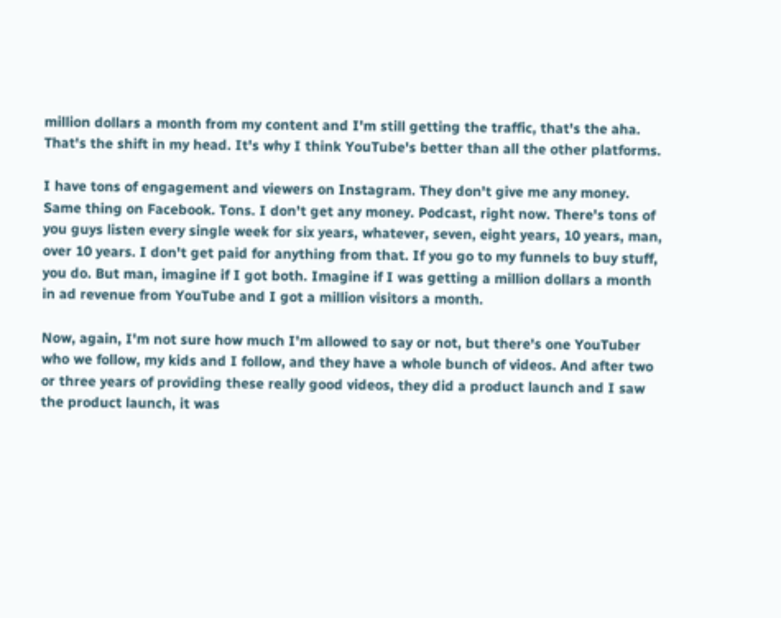million dollars a month from my content and I'm still getting the traffic, that's the aha. That's the shift in my head. It's why I think YouTube's better than all the other platforms.

I have tons of engagement and viewers on Instagram. They don't give me any money. Same thing on Facebook. Tons. I don't get any money. Podcast, right now. There's tons of you guys listen every single week for six years, whatever, seven, eight years, 10 years, man, over 10 years. I don't get paid for anything from that. If you go to my funnels to buy stuff, you do. But man, imagine if I got both. Imagine if I was getting a million dollars a month in ad revenue from YouTube and I got a million visitors a month.

Now, again, I'm not sure how much I'm allowed to say or not, but there's one YouTuber who we follow, my kids and I follow, and they have a whole bunch of videos. And after two or three years of providing these really good videos, they did a product launch and I saw the product launch, it was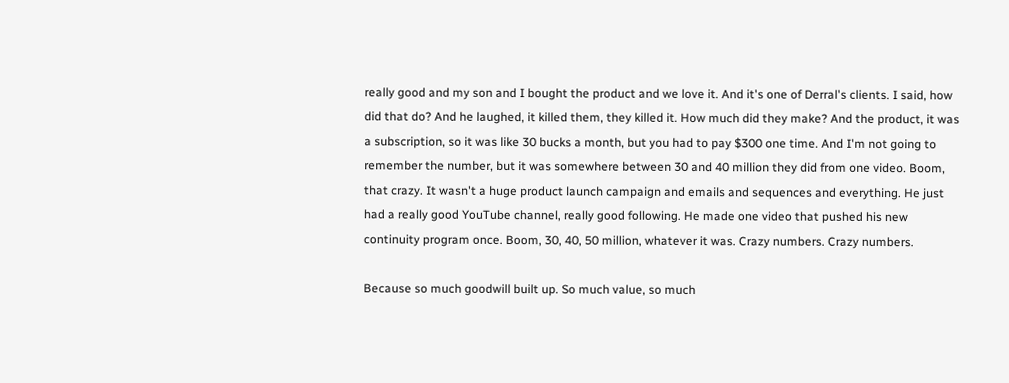really good and my son and I bought the product and we love it. And it's one of Derral's clients. I said, how did that do? And he laughed, it killed them, they killed it. How much did they make? And the product, it was a subscription, so it was like 30 bucks a month, but you had to pay $300 one time. And I'm not going to remember the number, but it was somewhere between 30 and 40 million they did from one video. Boom, that crazy. It wasn't a huge product launch campaign and emails and sequences and everything. He just had a really good YouTube channel, really good following. He made one video that pushed his new continuity program once. Boom, 30, 40, 50 million, whatever it was. Crazy numbers. Crazy numbers.

Because so much goodwill built up. So much value, so much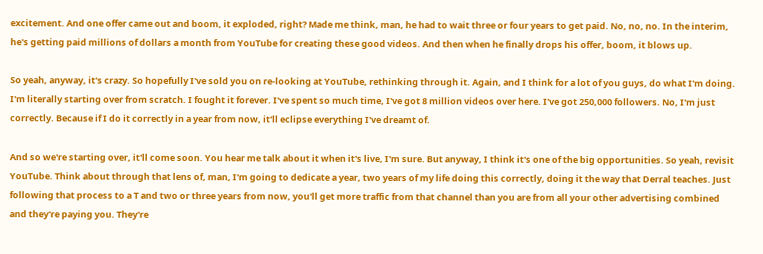excitement. And one offer came out and boom, it exploded, right? Made me think, man, he had to wait three or four years to get paid. No, no, no. In the interim, he's getting paid millions of dollars a month from YouTube for creating these good videos. And then when he finally drops his offer, boom, it blows up.

So yeah, anyway, it's crazy. So hopefully I've sold you on re-looking at YouTube, rethinking through it. Again, and I think for a lot of you guys, do what I'm doing. I'm literally starting over from scratch. I fought it forever. I've spent so much time, I've got 8 million videos over here. I've got 250,000 followers. No, I'm just correctly. Because if I do it correctly in a year from now, it'll eclipse everything I've dreamt of.

And so we're starting over, it'll come soon. You hear me talk about it when it's live, I'm sure. But anyway, I think it's one of the big opportunities. So yeah, revisit YouTube. Think about through that lens of, man, I'm going to dedicate a year, two years of my life doing this correctly, doing it the way that Derral teaches. Just following that process to a T and two or three years from now, you'll get more traffic from that channel than you are from all your other advertising combined and they're paying you. They're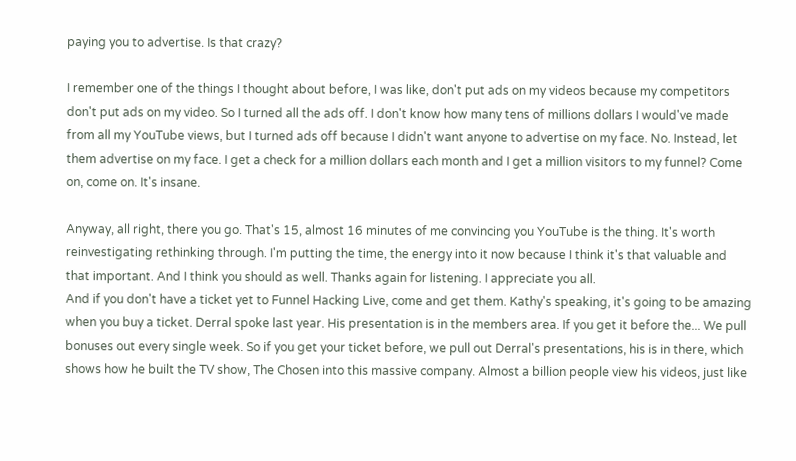paying you to advertise. Is that crazy?

I remember one of the things I thought about before, I was like, don't put ads on my videos because my competitors don't put ads on my video. So I turned all the ads off. I don't know how many tens of millions dollars I would've made from all my YouTube views, but I turned ads off because I didn't want anyone to advertise on my face. No. Instead, let them advertise on my face. I get a check for a million dollars each month and I get a million visitors to my funnel? Come on, come on. It's insane.

Anyway, all right, there you go. That's 15, almost 16 minutes of me convincing you YouTube is the thing. It's worth reinvestigating rethinking through. I'm putting the time, the energy into it now because I think it's that valuable and that important. And I think you should as well. Thanks again for listening. I appreciate you all.
And if you don't have a ticket yet to Funnel Hacking Live, come and get them. Kathy's speaking, it's going to be amazing when you buy a ticket. Derral spoke last year. His presentation is in the members area. If you get it before the... We pull bonuses out every single week. So if you get your ticket before, we pull out Derral's presentations, his is in there, which shows how he built the TV show, The Chosen into this massive company. Almost a billion people view his videos, just like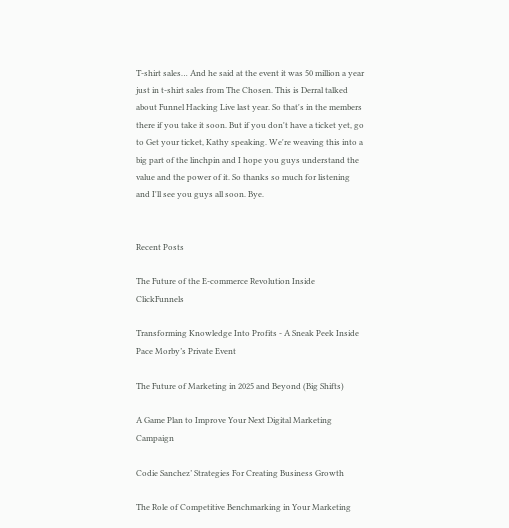T-shirt sales… And he said at the event it was 50 million a year just in t-shirt sales from The Chosen. This is Derral talked about Funnel Hacking Live last year. So that's in the members there if you take it soon. But if you don't have a ticket yet, go to Get your ticket, Kathy speaking. We're weaving this into a big part of the linchpin and I hope you guys understand the value and the power of it. So thanks so much for listening and I'll see you guys all soon. Bye.


Recent Posts

The Future of the E-commerce Revolution Inside ClickFunnels

Transforming Knowledge Into Profits - A Sneak Peek Inside Pace Morby’s Private Event

The Future of Marketing in 2025 and Beyond (Big Shifts)

A Game Plan to Improve Your Next Digital Marketing Campaign

Codie Sanchez’ Strategies For Creating Business Growth

The Role of Competitive Benchmarking in Your Marketing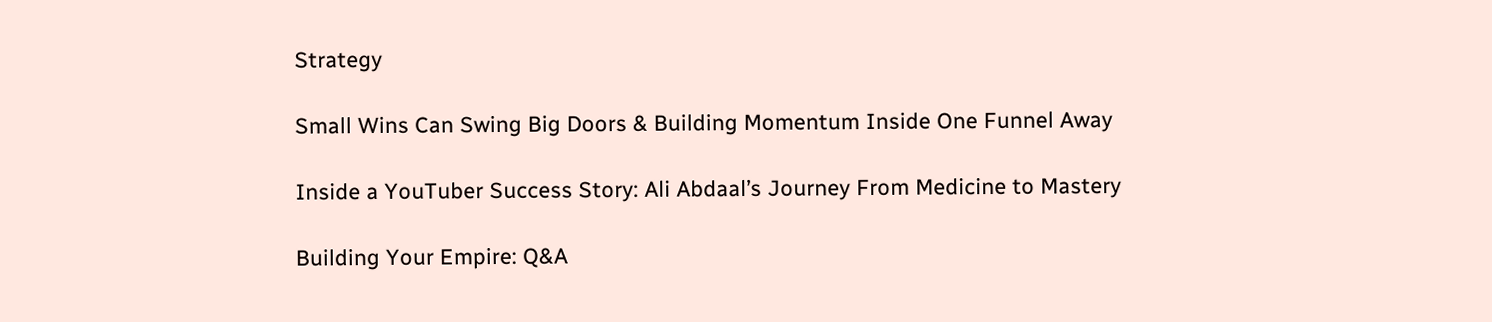Strategy

Small Wins Can Swing Big Doors & Building Momentum Inside One Funnel Away

Inside a YouTuber Success Story: Ali Abdaal’s Journey From Medicine to Mastery

Building Your Empire: Q&A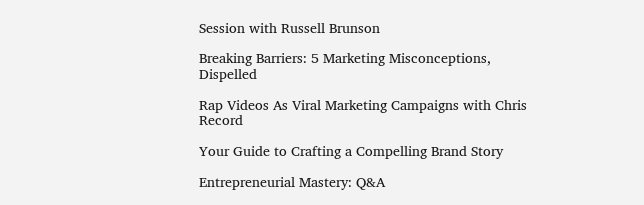Session with Russell Brunson

Breaking Barriers: 5 Marketing Misconceptions, Dispelled

Rap Videos As Viral Marketing Campaigns with Chris Record

Your Guide to Crafting a Compelling Brand Story

Entrepreneurial Mastery: Q&A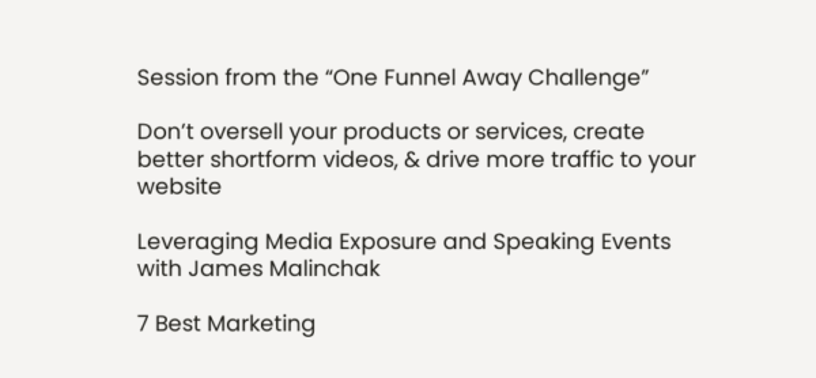Session from the “One Funnel Away Challenge”

Don’t oversell your products or services, create better shortform videos, & drive more traffic to your website

Leveraging Media Exposure and Speaking Events with James Malinchak

7 Best Marketing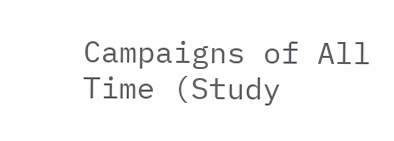Campaigns of All Time (Study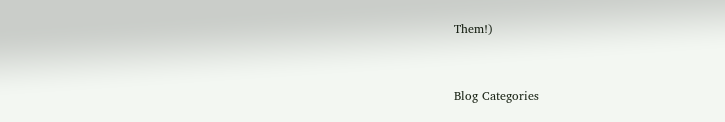Them!)


Blog Categories